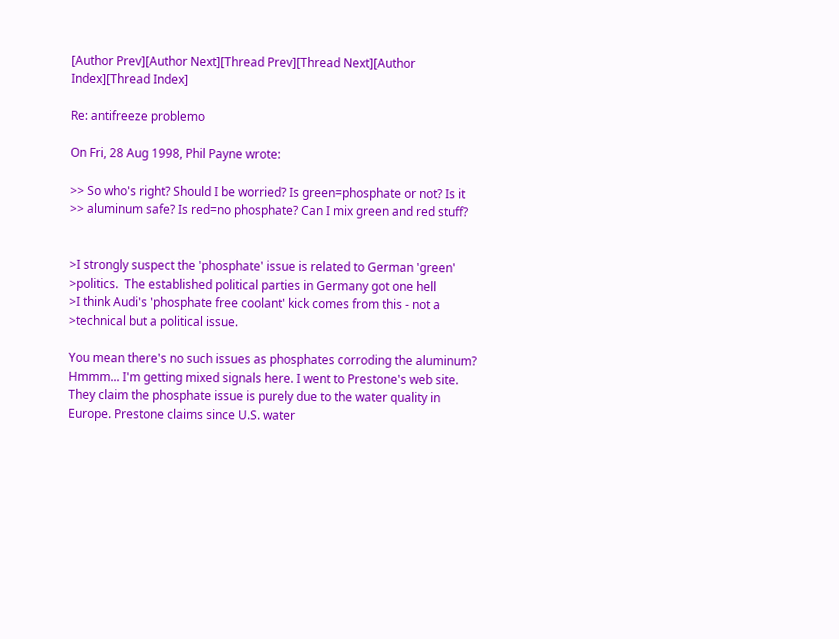[Author Prev][Author Next][Thread Prev][Thread Next][Author Index][Thread Index]

Re: antifreeze problemo

On Fri, 28 Aug 1998, Phil Payne wrote:

>> So who's right? Should I be worried? Is green=phosphate or not? Is it
>> aluminum safe? Is red=no phosphate? Can I mix green and red stuff?


>I strongly suspect the 'phosphate' issue is related to German 'green'
>politics.  The established political parties in Germany got one hell
>I think Audi's 'phosphate free coolant' kick comes from this - not a
>technical but a political issue.

You mean there's no such issues as phosphates corroding the aluminum?
Hmmm... I'm getting mixed signals here. I went to Prestone's web site.
They claim the phosphate issue is purely due to the water quality in
Europe. Prestone claims since U.S. water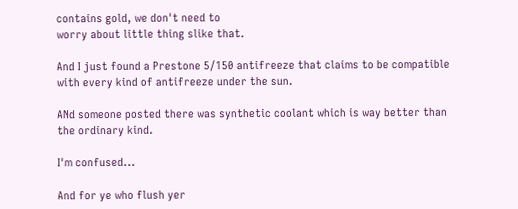contains gold, we don't need to
worry about little thing slike that.

And I just found a Prestone 5/150 antifreeze that claims to be compatible
with every kind of antifreeze under the sun.

ANd someone posted there was synthetic coolant which is way better than
the ordinary kind.

I'm confused...

And for ye who flush yer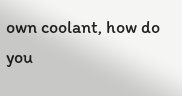own coolant, how do you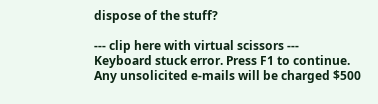dispose of the stuff?

--- clip here with virtual scissors ---
Keyboard stuck error. Press F1 to continue.
Any unsolicited e-mails will be charged $500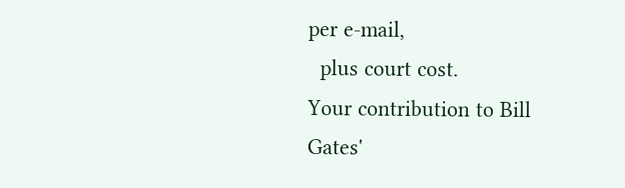per e-mail,
  plus court cost.
Your contribution to Bill Gates'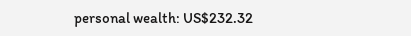personal wealth: US$232.32